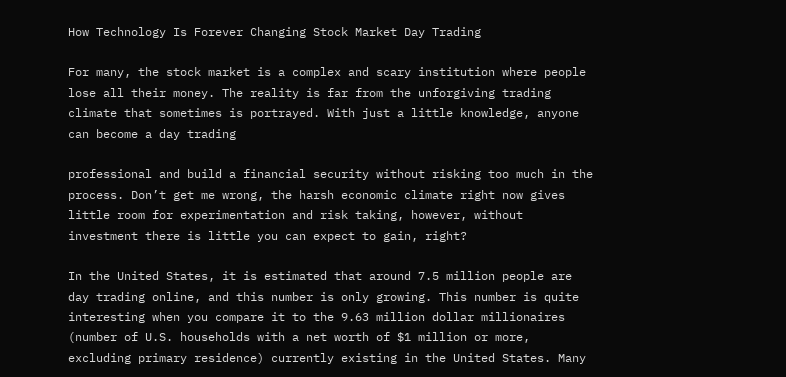How Technology Is Forever Changing Stock Market Day Trading

For many, the stock market is a complex and scary institution where people lose all their money. The reality is far from the unforgiving trading climate that sometimes is portrayed. With just a little knowledge, anyone can become a day trading

professional and build a financial security without risking too much in the process. Don’t get me wrong, the harsh economic climate right now gives little room for experimentation and risk taking, however, without investment there is little you can expect to gain, right?

In the United States, it is estimated that around 7.5 million people are day trading online, and this number is only growing. This number is quite interesting when you compare it to the 9.63 million dollar millionaires (number of U.S. households with a net worth of $1 million or more, excluding primary residence) currently existing in the United States. Many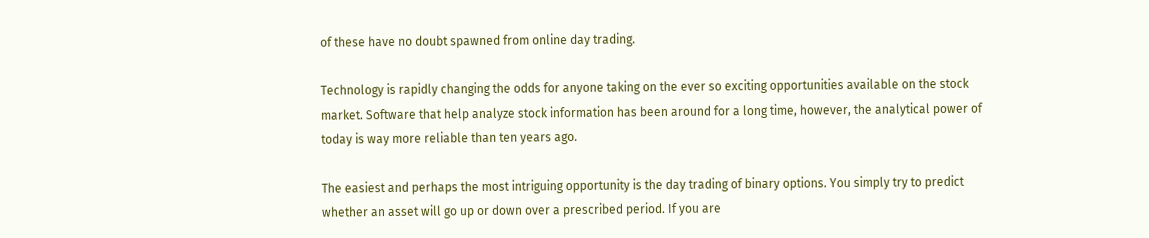of these have no doubt spawned from online day trading.

Technology is rapidly changing the odds for anyone taking on the ever so exciting opportunities available on the stock market. Software that help analyze stock information has been around for a long time, however, the analytical power of today is way more reliable than ten years ago.

The easiest and perhaps the most intriguing opportunity is the day trading of binary options. You simply try to predict whether an asset will go up or down over a prescribed period. If you are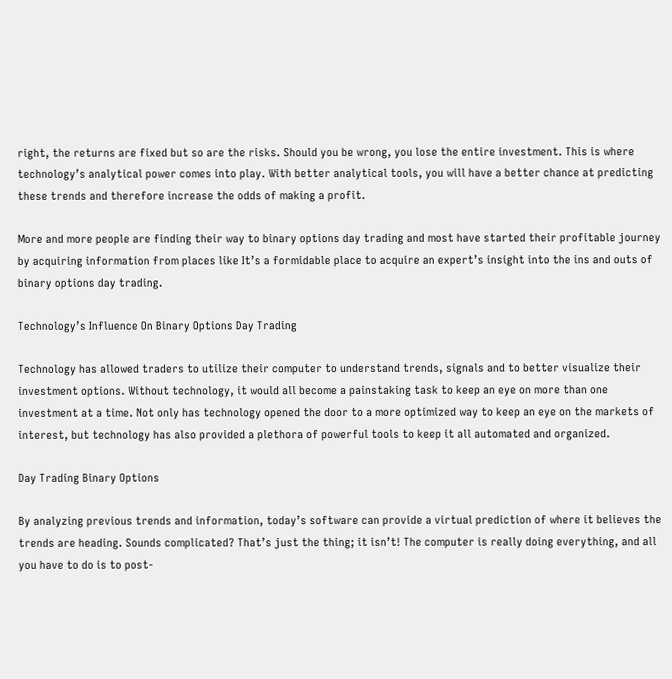right, the returns are fixed but so are the risks. Should you be wrong, you lose the entire investment. This is where technology’s analytical power comes into play. With better analytical tools, you will have a better chance at predicting these trends and therefore increase the odds of making a profit.

More and more people are finding their way to binary options day trading and most have started their profitable journey by acquiring information from places like It’s a formidable place to acquire an expert’s insight into the ins and outs of binary options day trading.

Technology’s Influence On Binary Options Day Trading

Technology has allowed traders to utilize their computer to understand trends, signals and to better visualize their investment options. Without technology, it would all become a painstaking task to keep an eye on more than one investment at a time. Not only has technology opened the door to a more optimized way to keep an eye on the markets of interest, but technology has also provided a plethora of powerful tools to keep it all automated and organized.

Day Trading Binary Options

By analyzing previous trends and information, today’s software can provide a virtual prediction of where it believes the trends are heading. Sounds complicated? That’s just the thing; it isn’t! The computer is really doing everything, and all you have to do is to post-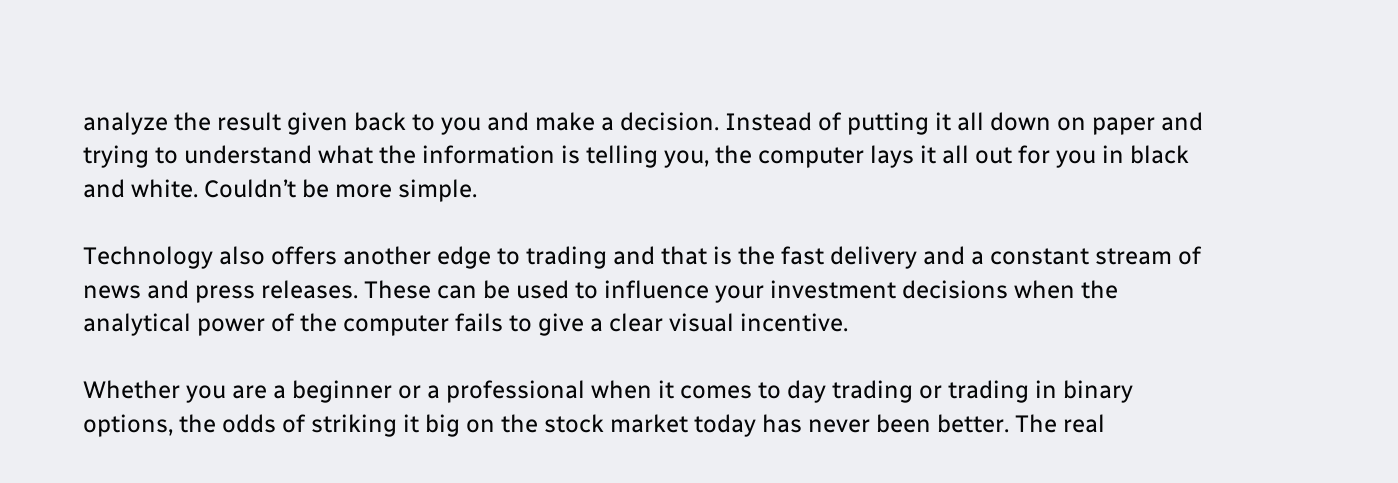analyze the result given back to you and make a decision. Instead of putting it all down on paper and trying to understand what the information is telling you, the computer lays it all out for you in black and white. Couldn’t be more simple.

Technology also offers another edge to trading and that is the fast delivery and a constant stream of news and press releases. These can be used to influence your investment decisions when the analytical power of the computer fails to give a clear visual incentive.

Whether you are a beginner or a professional when it comes to day trading or trading in binary options, the odds of striking it big on the stock market today has never been better. The real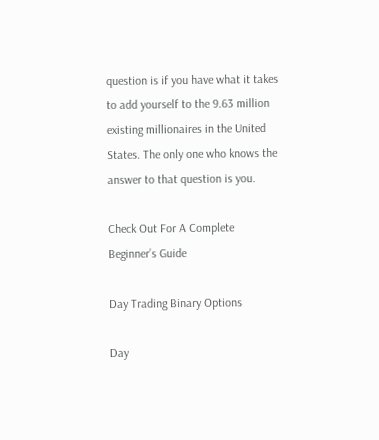question is if you have what it takes to add yourself to the 9.63 million existing millionaires in the United States. The only one who knows the answer to that question is you.

Check Out For A Complete Beginner’s Guide

Day Trading Binary Options

Day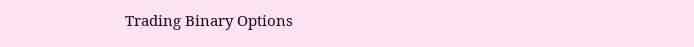Trading Binary Options